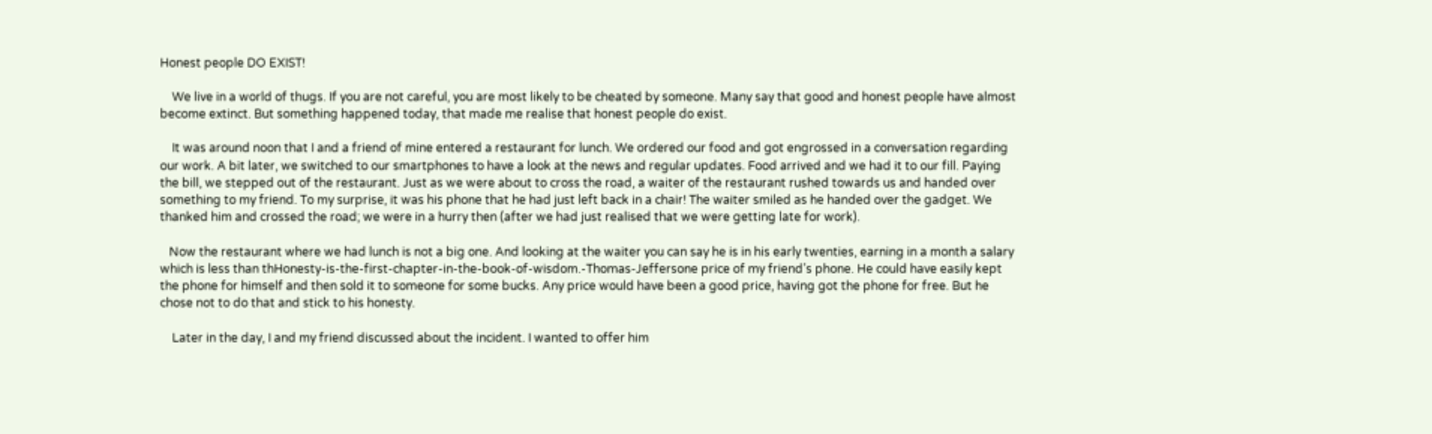Honest people DO EXIST!

    We live in a world of thugs. If you are not careful, you are most likely to be cheated by someone. Many say that good and honest people have almost become extinct. But something happened today, that made me realise that honest people do exist.

    It was around noon that I and a friend of mine entered a restaurant for lunch. We ordered our food and got engrossed in a conversation regarding our work. A bit later, we switched to our smartphones to have a look at the news and regular updates. Food arrived and we had it to our fill. Paying the bill, we stepped out of the restaurant. Just as we were about to cross the road, a waiter of the restaurant rushed towards us and handed over something to my friend. To my surprise, it was his phone that he had just left back in a chair! The waiter smiled as he handed over the gadget. We thanked him and crossed the road; we were in a hurry then (after we had just realised that we were getting late for work).

   Now the restaurant where we had lunch is not a big one. And looking at the waiter you can say he is in his early twenties, earning in a month a salary which is less than thHonesty-is-the-first-chapter-in-the-book-of-wisdom.-Thomas-Jeffersone price of my friend’s phone. He could have easily kept the phone for himself and then sold it to someone for some bucks. Any price would have been a good price, having got the phone for free. But he chose not to do that and stick to his honesty.

    Later in the day, I and my friend discussed about the incident. I wanted to offer him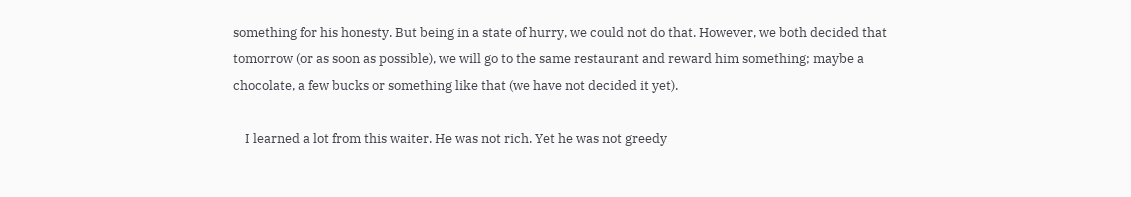something for his honesty. But being in a state of hurry, we could not do that. However, we both decided that tomorrow (or as soon as possible), we will go to the same restaurant and reward him something; maybe a chocolate, a few bucks or something like that (we have not decided it yet).

    I learned a lot from this waiter. He was not rich. Yet he was not greedy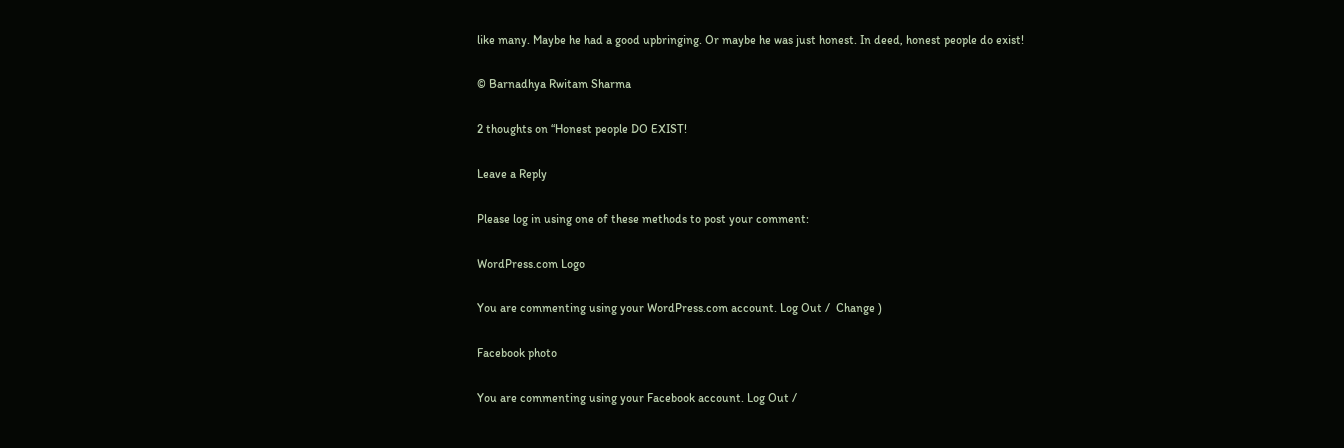like many. Maybe he had a good upbringing. Or maybe he was just honest. In deed, honest people do exist!

© Barnadhya Rwitam Sharma

2 thoughts on “Honest people DO EXIST!

Leave a Reply

Please log in using one of these methods to post your comment:

WordPress.com Logo

You are commenting using your WordPress.com account. Log Out /  Change )

Facebook photo

You are commenting using your Facebook account. Log Out /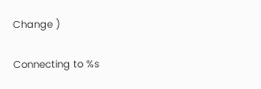Change )

Connecting to %s